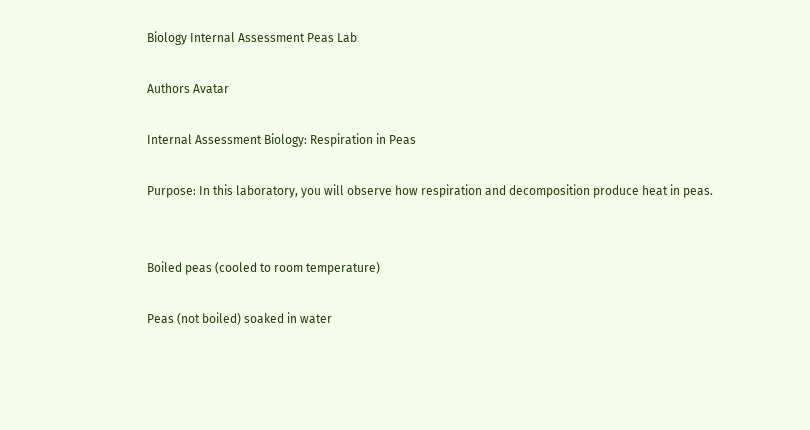Biology Internal Assessment Peas Lab

Authors Avatar

Internal Assessment Biology: Respiration in Peas

Purpose: In this laboratory, you will observe how respiration and decomposition produce heat in peas.


Boiled peas (cooled to room temperature)

Peas (not boiled) soaked in water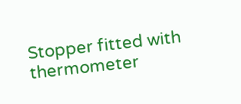Stopper fitted with thermometer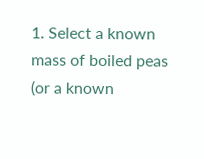1. Select a known mass of boiled peas (or a known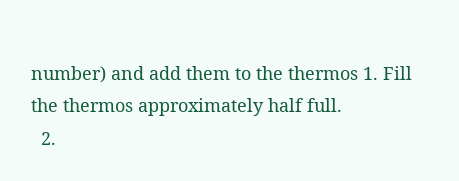number) and add them to the thermos 1. Fill the thermos approximately half full.
  2.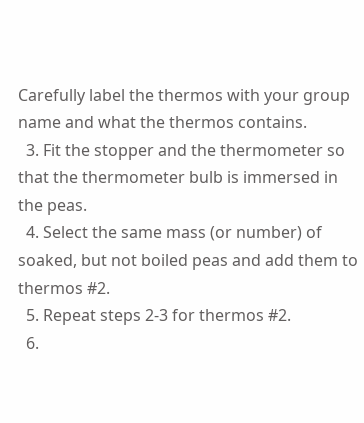Carefully label the thermos with your group name and what the thermos contains.
  3. Fit the stopper and the thermometer so that the thermometer bulb is immersed in the peas.
  4. Select the same mass (or number) of soaked, but not boiled peas and add them to thermos #2.
  5. Repeat steps 2-3 for thermos #2.
  6.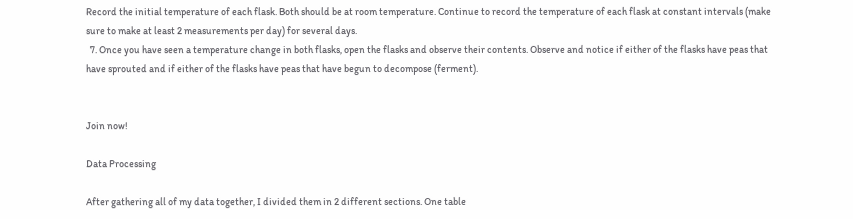Record the initial temperature of each flask. Both should be at room temperature. Continue to record the temperature of each flask at constant intervals (make sure to make at least 2 measurements per day) for several days.
  7. Once you have seen a temperature change in both flasks, open the flasks and observe their contents. Observe and notice if either of the flasks have peas that have sprouted and if either of the flasks have peas that have begun to decompose (ferment).


Join now!

Data Processing

After gathering all of my data together, I divided them in 2 different sections. One table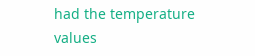had the temperature values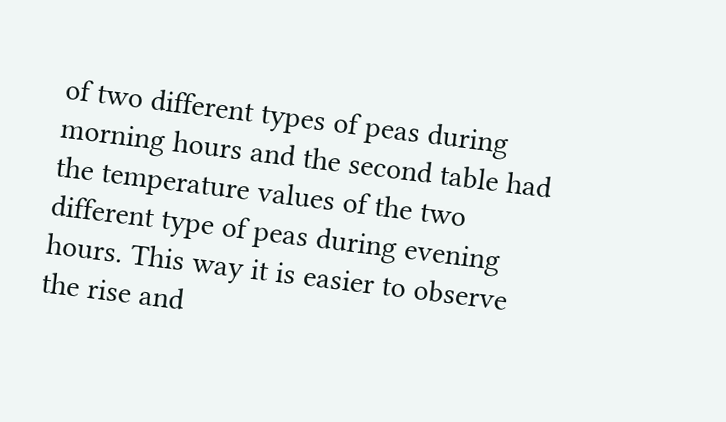of two different types of peas during morning hours and the second table had the temperature values of the two different type of peas during evening hours. This way it is easier to observe the rise and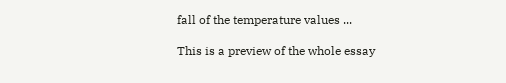fall of the temperature values ...

This is a preview of the whole essay